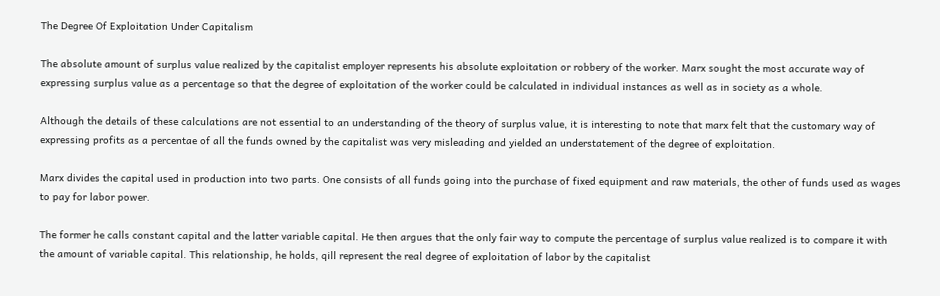The Degree Of Exploitation Under Capitalism

The absolute amount of surplus value realized by the capitalist employer represents his absolute exploitation or robbery of the worker. Marx sought the most accurate way of expressing surplus value as a percentage so that the degree of exploitation of the worker could be calculated in individual instances as well as in society as a whole.

Although the details of these calculations are not essential to an understanding of the theory of surplus value, it is interesting to note that marx felt that the customary way of expressing profits as a percentae of all the funds owned by the capitalist was very misleading and yielded an understatement of the degree of exploitation.

Marx divides the capital used in production into two parts. One consists of all funds going into the purchase of fixed equipment and raw materials, the other of funds used as wages to pay for labor power.

The former he calls constant capital and the latter variable capital. He then argues that the only fair way to compute the percentage of surplus value realized is to compare it with the amount of variable capital. This relationship, he holds, qill represent the real degree of exploitation of labor by the capitalist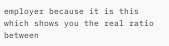employer because it is this which shows you the real ratio between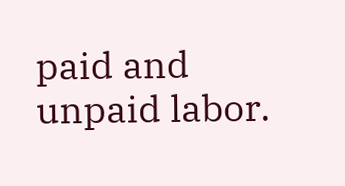paid and unpaid labor.